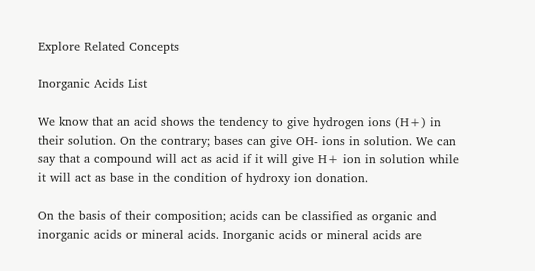Explore Related Concepts

Inorganic Acids List

We know that an acid shows the tendency to give hydrogen ions (H+) in their solution. On the contrary; bases can give OH- ions in solution. We can say that a compound will act as acid if it will give H+ ion in solution while it will act as base in the condition of hydroxy ion donation.

On the basis of their composition; acids can be classified as organic and inorganic acids or mineral acids. Inorganic acids or mineral acids are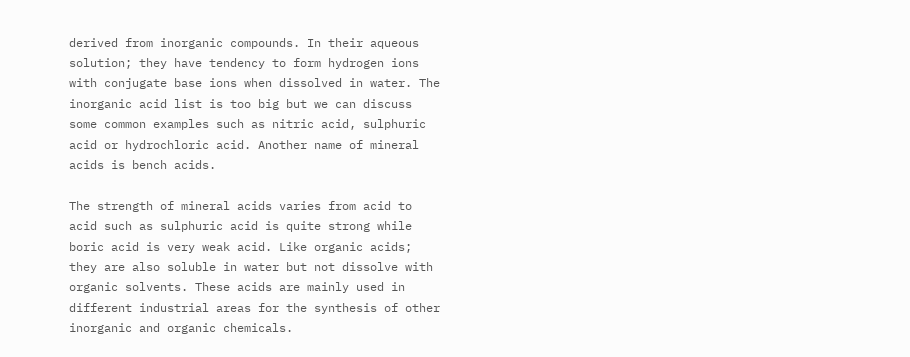derived from inorganic compounds. In their aqueous solution; they have tendency to form hydrogen ions with conjugate base ions when dissolved in water. The inorganic acid list is too big but we can discuss some common examples such as nitric acid, sulphuric acid or hydrochloric acid. Another name of mineral acids is bench acids.

The strength of mineral acids varies from acid to acid such as sulphuric acid is quite strong while boric acid is very weak acid. Like organic acids; they are also soluble in water but not dissolve with organic solvents. These acids are mainly used in different industrial areas for the synthesis of other inorganic and organic chemicals.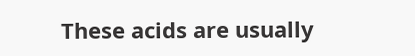These acids are usually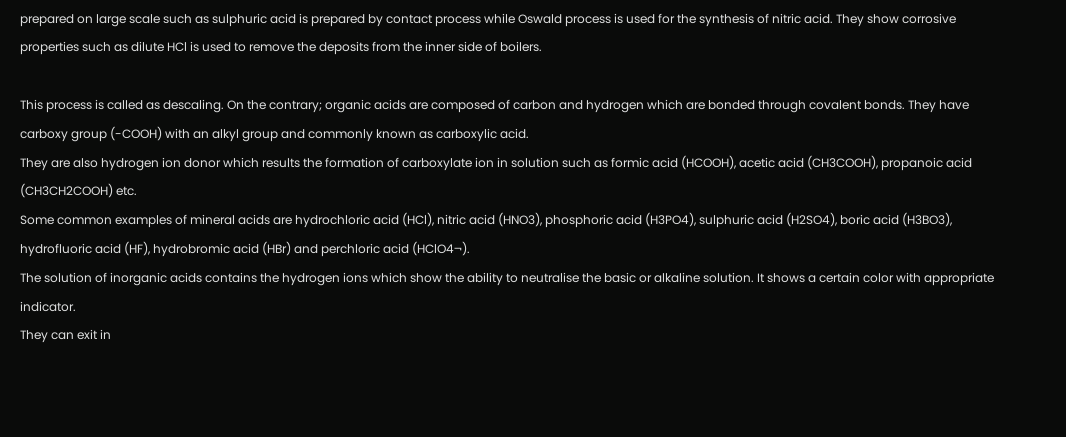prepared on large scale such as sulphuric acid is prepared by contact process while Oswald process is used for the synthesis of nitric acid. They show corrosive properties such as dilute HCl is used to remove the deposits from the inner side of boilers.

This process is called as descaling. On the contrary; organic acids are composed of carbon and hydrogen which are bonded through covalent bonds. They have carboxy group (-COOH) with an alkyl group and commonly known as carboxylic acid.
They are also hydrogen ion donor which results the formation of carboxylate ion in solution such as formic acid (HCOOH), acetic acid (CH3COOH), propanoic acid (CH3CH2COOH) etc.
Some common examples of mineral acids are hydrochloric acid (HCl), nitric acid (HNO3), phosphoric acid (H3PO4), sulphuric acid (H2SO4), boric acid (H3BO3), hydrofluoric acid (HF), hydrobromic acid (HBr) and perchloric acid (HClO4¬).
The solution of inorganic acids contains the hydrogen ions which show the ability to neutralise the basic or alkaline solution. It shows a certain color with appropriate indicator.
They can exit in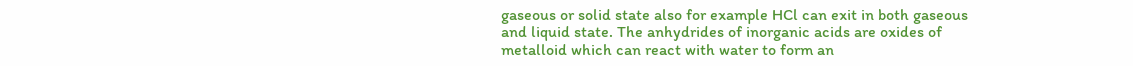gaseous or solid state also for example HCl can exit in both gaseous and liquid state. The anhydrides of inorganic acids are oxides of metalloid which can react with water to form an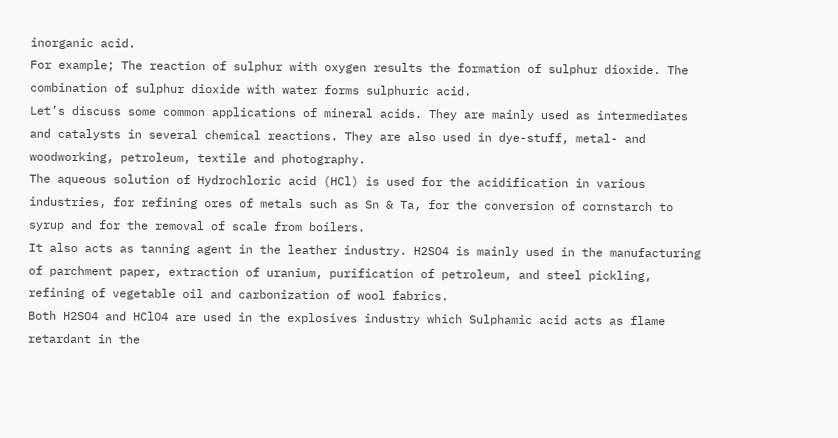inorganic acid.
For example; The reaction of sulphur with oxygen results the formation of sulphur dioxide. The combination of sulphur dioxide with water forms sulphuric acid.
Let’s discuss some common applications of mineral acids. They are mainly used as intermediates and catalysts in several chemical reactions. They are also used in dye-stuff, metal- and woodworking, petroleum, textile and photography.
The aqueous solution of Hydrochloric acid (HCl) is used for the acidification in various industries, for refining ores of metals such as Sn & Ta, for the conversion of cornstarch to syrup and for the removal of scale from boilers.
It also acts as tanning agent in the leather industry. H2SO4 is mainly used in the manufacturing of parchment paper, extraction of uranium, purification of petroleum, and steel pickling, refining of vegetable oil and carbonization of wool fabrics.
Both H2SO4 and HClO4 are used in the explosives industry which Sulphamic acid acts as flame retardant in the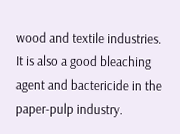wood and textile industries.
It is also a good bleaching agent and bactericide in the paper-pulp industry.